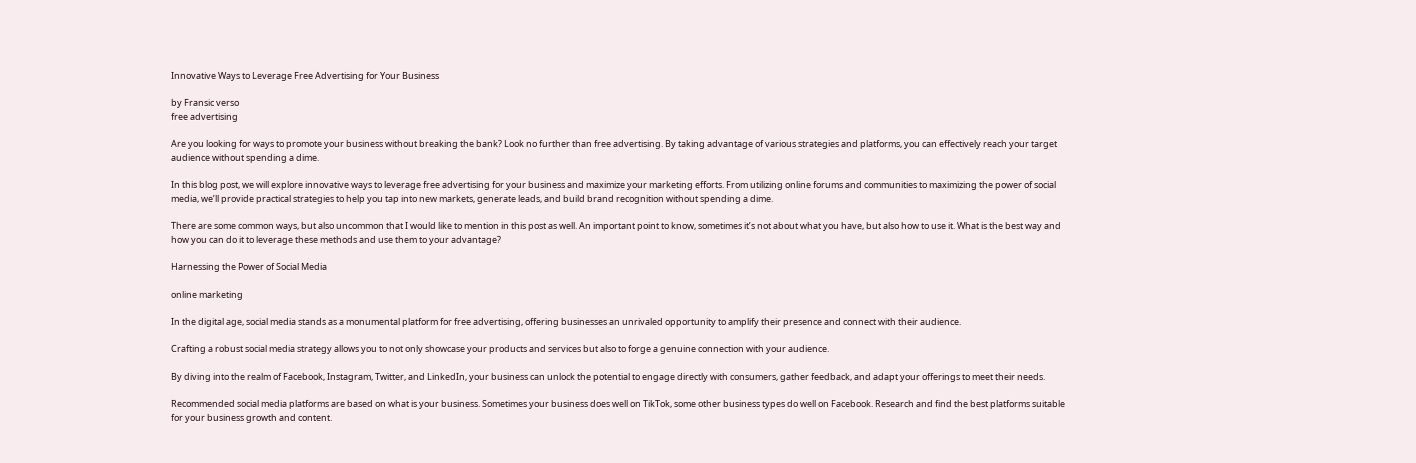Innovative Ways to Leverage Free Advertising for Your Business

by Fransic verso
free advertising

Are you looking for ways to promote your business without breaking the bank? Look no further than free advertising. By taking advantage of various strategies and platforms, you can effectively reach your target audience without spending a dime.

In this blog post, we will explore innovative ways to leverage free advertising for your business and maximize your marketing efforts. From utilizing online forums and communities to maximizing the power of social media, we’ll provide practical strategies to help you tap into new markets, generate leads, and build brand recognition without spending a dime.

There are some common ways, but also uncommon that I would like to mention in this post as well. An important point to know, sometimes it’s not about what you have, but also how to use it. What is the best way and how you can do it to leverage these methods and use them to your advantage?

Harnessing the Power of Social Media

online marketing

In the digital age, social media stands as a monumental platform for free advertising, offering businesses an unrivaled opportunity to amplify their presence and connect with their audience.

Crafting a robust social media strategy allows you to not only showcase your products and services but also to forge a genuine connection with your audience.

By diving into the realm of Facebook, Instagram, Twitter, and LinkedIn, your business can unlock the potential to engage directly with consumers, gather feedback, and adapt your offerings to meet their needs.

Recommended social media platforms are based on what is your business. Sometimes your business does well on TikTok, some other business types do well on Facebook. Research and find the best platforms suitable for your business growth and content.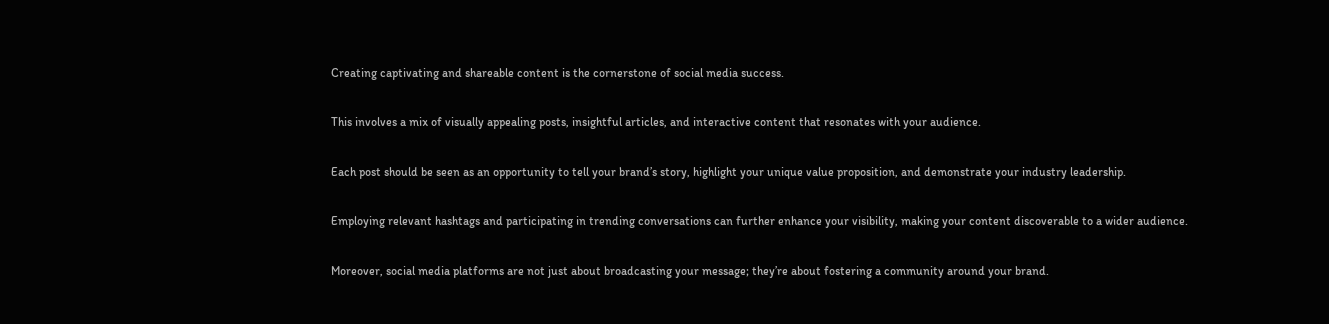Creating captivating and shareable content is the cornerstone of social media success.

This involves a mix of visually appealing posts, insightful articles, and interactive content that resonates with your audience.

Each post should be seen as an opportunity to tell your brand’s story, highlight your unique value proposition, and demonstrate your industry leadership.

Employing relevant hashtags and participating in trending conversations can further enhance your visibility, making your content discoverable to a wider audience.

Moreover, social media platforms are not just about broadcasting your message; they’re about fostering a community around your brand.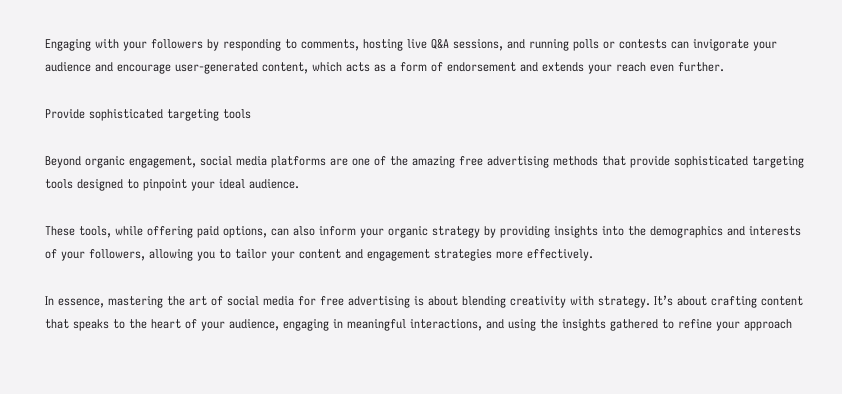Engaging with your followers by responding to comments, hosting live Q&A sessions, and running polls or contests can invigorate your audience and encourage user-generated content, which acts as a form of endorsement and extends your reach even further.

Provide sophisticated targeting tools

Beyond organic engagement, social media platforms are one of the amazing free advertising methods that provide sophisticated targeting tools designed to pinpoint your ideal audience.

These tools, while offering paid options, can also inform your organic strategy by providing insights into the demographics and interests of your followers, allowing you to tailor your content and engagement strategies more effectively.

In essence, mastering the art of social media for free advertising is about blending creativity with strategy. It’s about crafting content that speaks to the heart of your audience, engaging in meaningful interactions, and using the insights gathered to refine your approach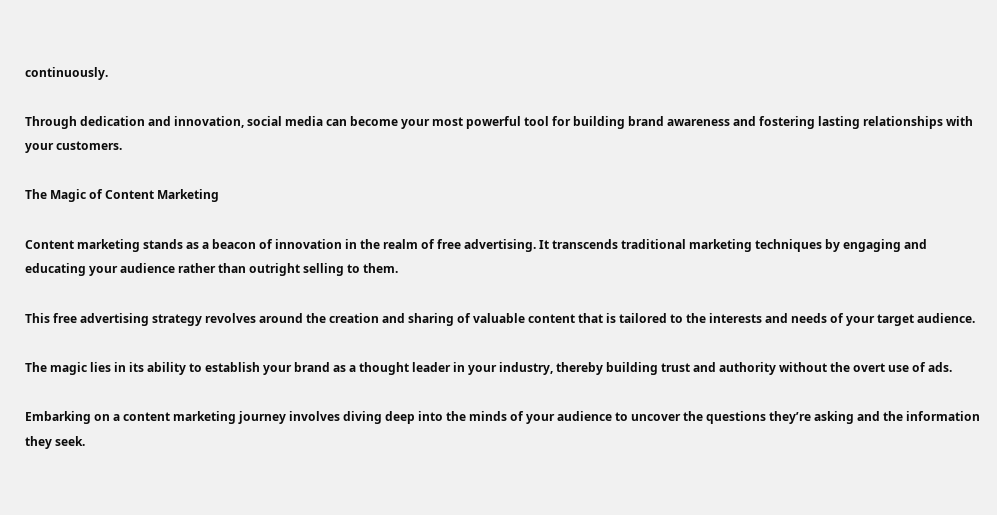continuously.

Through dedication and innovation, social media can become your most powerful tool for building brand awareness and fostering lasting relationships with your customers.

The Magic of Content Marketing

Content marketing stands as a beacon of innovation in the realm of free advertising. It transcends traditional marketing techniques by engaging and educating your audience rather than outright selling to them.

This free advertising strategy revolves around the creation and sharing of valuable content that is tailored to the interests and needs of your target audience.

The magic lies in its ability to establish your brand as a thought leader in your industry, thereby building trust and authority without the overt use of ads.

Embarking on a content marketing journey involves diving deep into the minds of your audience to uncover the questions they’re asking and the information they seek.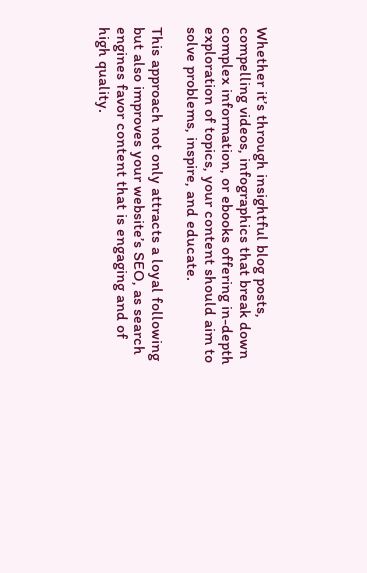Whether it’s through insightful blog posts, compelling videos, infographics that break down complex information, or ebooks offering in-depth exploration of topics, your content should aim to solve problems, inspire, and educate.

This approach not only attracts a loyal following but also improves your website’s SEO, as search engines favor content that is engaging and of high quality.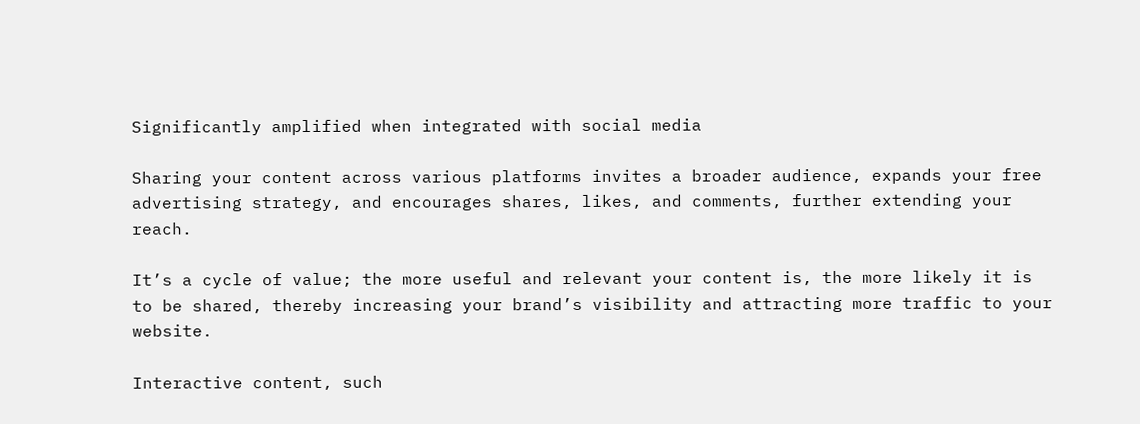Significantly amplified when integrated with social media

Sharing your content across various platforms invites a broader audience, expands your free advertising strategy, and encourages shares, likes, and comments, further extending your reach.

It’s a cycle of value; the more useful and relevant your content is, the more likely it is to be shared, thereby increasing your brand’s visibility and attracting more traffic to your website.

Interactive content, such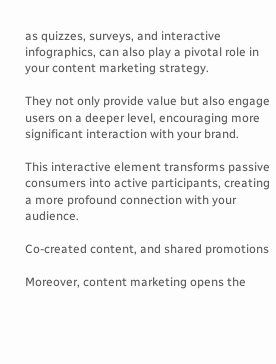as quizzes, surveys, and interactive infographics, can also play a pivotal role in your content marketing strategy.

They not only provide value but also engage users on a deeper level, encouraging more significant interaction with your brand.

This interactive element transforms passive consumers into active participants, creating a more profound connection with your audience.

Co-created content, and shared promotions

Moreover, content marketing opens the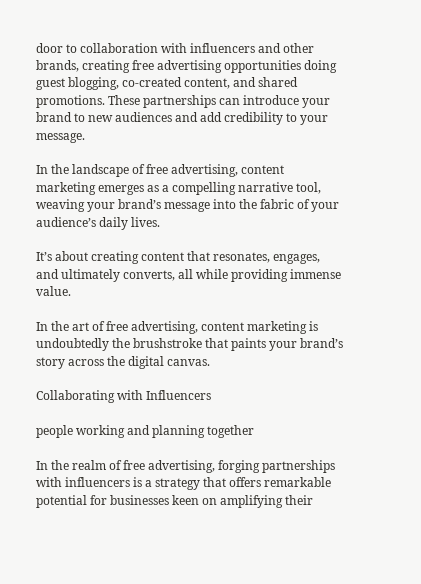door to collaboration with influencers and other brands, creating free advertising opportunities doing guest blogging, co-created content, and shared promotions. These partnerships can introduce your brand to new audiences and add credibility to your message.

In the landscape of free advertising, content marketing emerges as a compelling narrative tool, weaving your brand’s message into the fabric of your audience’s daily lives.

It’s about creating content that resonates, engages, and ultimately converts, all while providing immense value.

In the art of free advertising, content marketing is undoubtedly the brushstroke that paints your brand’s story across the digital canvas.

Collaborating with Influencers

people working and planning together

In the realm of free advertising, forging partnerships with influencers is a strategy that offers remarkable potential for businesses keen on amplifying their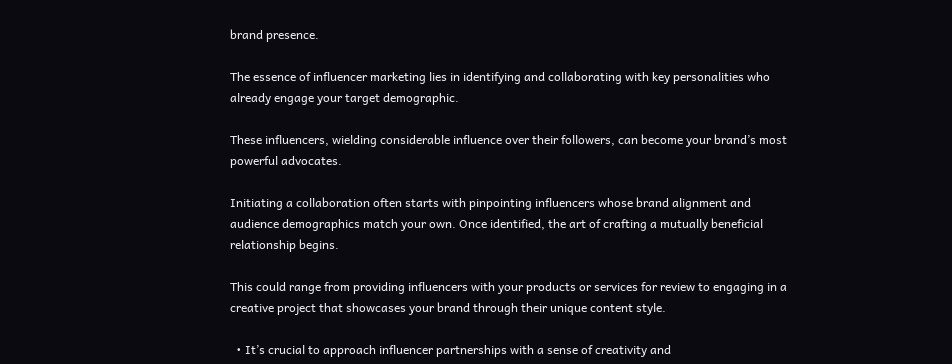brand presence.

The essence of influencer marketing lies in identifying and collaborating with key personalities who already engage your target demographic.

These influencers, wielding considerable influence over their followers, can become your brand’s most powerful advocates.

Initiating a collaboration often starts with pinpointing influencers whose brand alignment and audience demographics match your own. Once identified, the art of crafting a mutually beneficial relationship begins.

This could range from providing influencers with your products or services for review to engaging in a creative project that showcases your brand through their unique content style.

  • It’s crucial to approach influencer partnerships with a sense of creativity and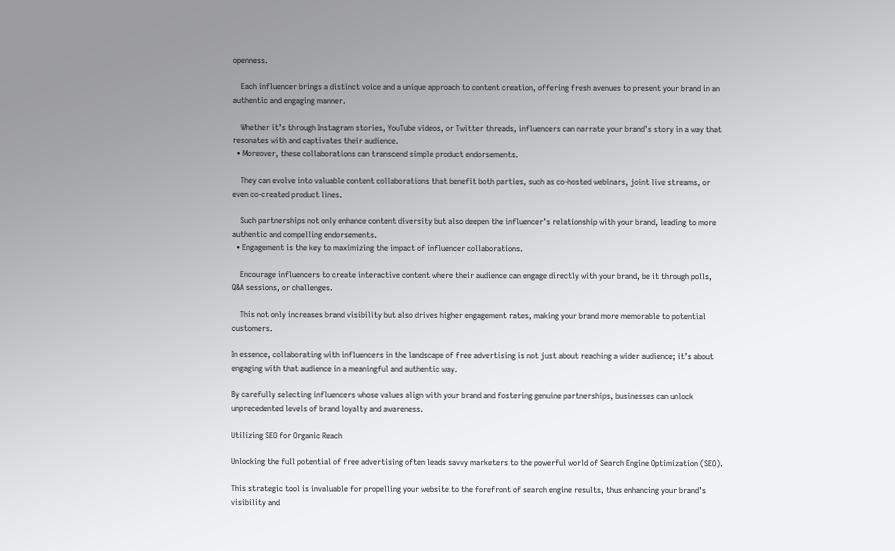openness.

    Each influencer brings a distinct voice and a unique approach to content creation, offering fresh avenues to present your brand in an authentic and engaging manner.

    Whether it’s through Instagram stories, YouTube videos, or Twitter threads, influencers can narrate your brand’s story in a way that resonates with and captivates their audience.
  • Moreover, these collaborations can transcend simple product endorsements.

    They can evolve into valuable content collaborations that benefit both parties, such as co-hosted webinars, joint live streams, or even co-created product lines.

    Such partnerships not only enhance content diversity but also deepen the influencer’s relationship with your brand, leading to more authentic and compelling endorsements.
  • Engagement is the key to maximizing the impact of influencer collaborations.

    Encourage influencers to create interactive content where their audience can engage directly with your brand, be it through polls, Q&A sessions, or challenges.

    This not only increases brand visibility but also drives higher engagement rates, making your brand more memorable to potential customers.

In essence, collaborating with influencers in the landscape of free advertising is not just about reaching a wider audience; it’s about engaging with that audience in a meaningful and authentic way.

By carefully selecting influencers whose values align with your brand and fostering genuine partnerships, businesses can unlock unprecedented levels of brand loyalty and awareness.

Utilizing SEO for Organic Reach

Unlocking the full potential of free advertising often leads savvy marketers to the powerful world of Search Engine Optimization (SEO).

This strategic tool is invaluable for propelling your website to the forefront of search engine results, thus enhancing your brand’s visibility and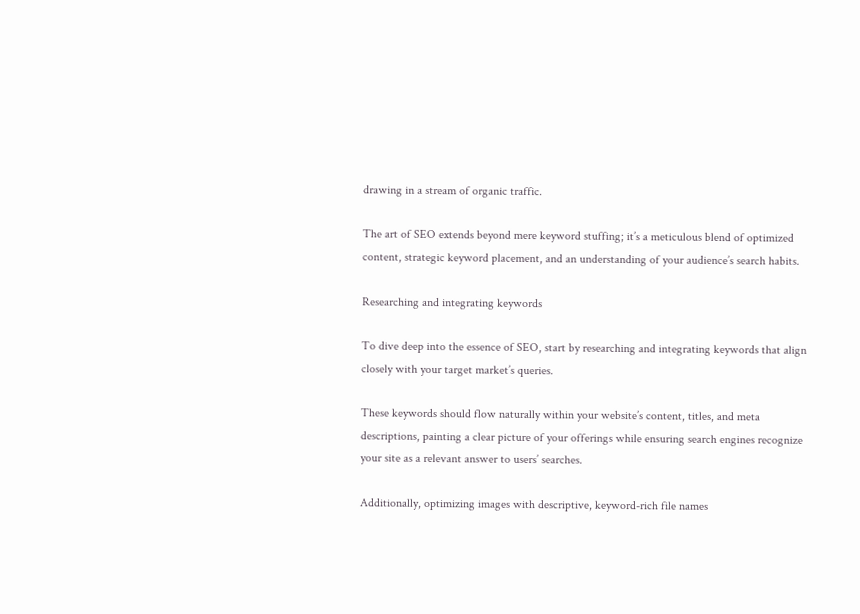drawing in a stream of organic traffic.

The art of SEO extends beyond mere keyword stuffing; it’s a meticulous blend of optimized content, strategic keyword placement, and an understanding of your audience’s search habits.

Researching and integrating keywords

To dive deep into the essence of SEO, start by researching and integrating keywords that align closely with your target market’s queries.

These keywords should flow naturally within your website’s content, titles, and meta descriptions, painting a clear picture of your offerings while ensuring search engines recognize your site as a relevant answer to users’ searches.

Additionally, optimizing images with descriptive, keyword-rich file names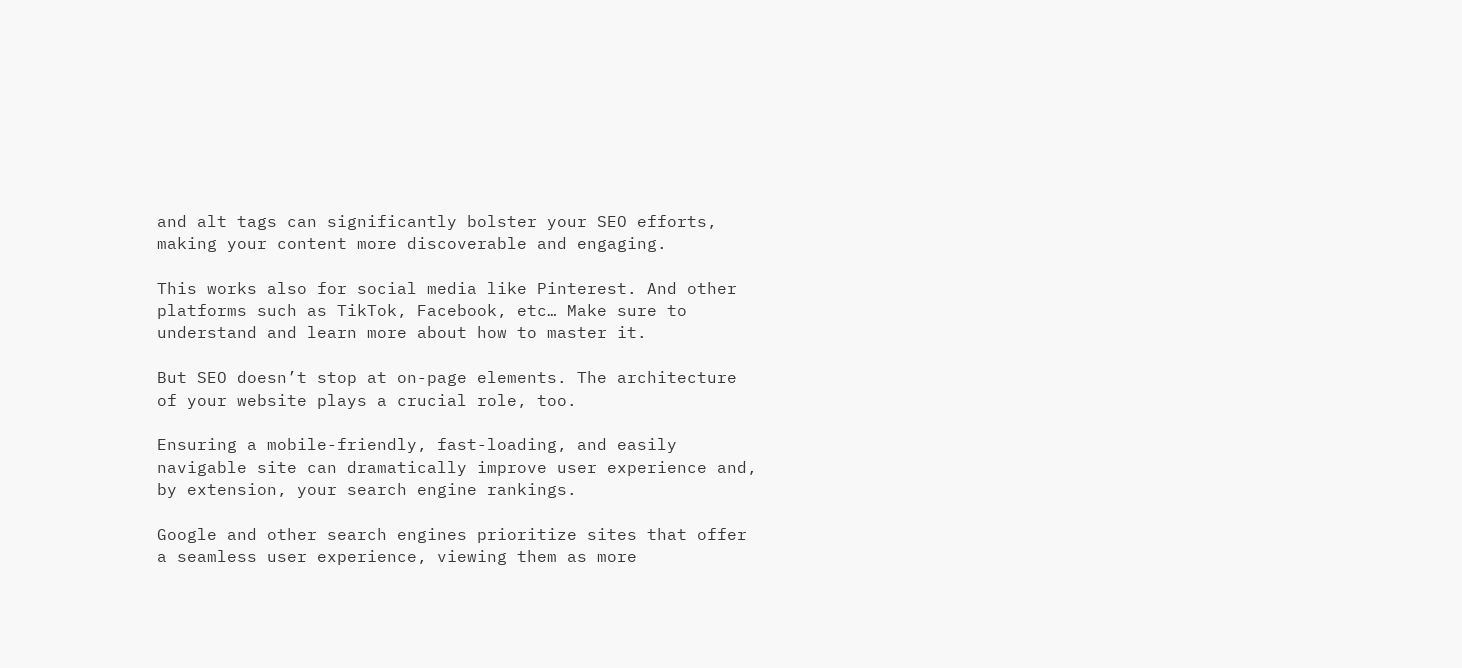and alt tags can significantly bolster your SEO efforts, making your content more discoverable and engaging.

This works also for social media like Pinterest. And other platforms such as TikTok, Facebook, etc… Make sure to understand and learn more about how to master it.

But SEO doesn’t stop at on-page elements. The architecture of your website plays a crucial role, too.

Ensuring a mobile-friendly, fast-loading, and easily navigable site can dramatically improve user experience and, by extension, your search engine rankings.

Google and other search engines prioritize sites that offer a seamless user experience, viewing them as more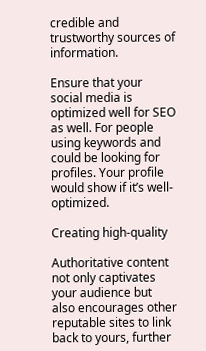credible and trustworthy sources of information.

Ensure that your social media is optimized well for SEO as well. For people using keywords and could be looking for profiles. Your profile would show if it’s well-optimized.

Creating high-quality

Authoritative content not only captivates your audience but also encourages other reputable sites to link back to yours, further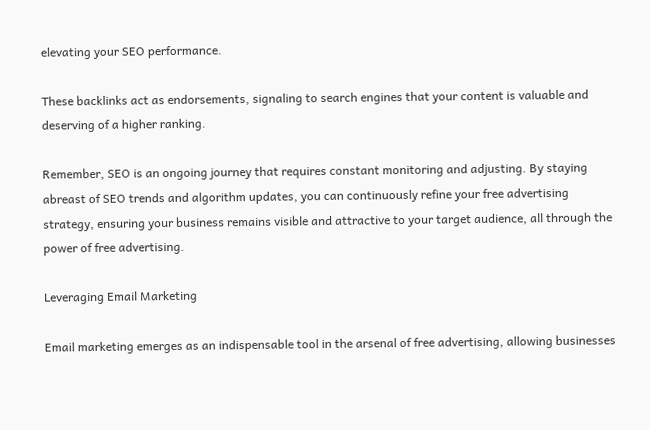elevating your SEO performance.

These backlinks act as endorsements, signaling to search engines that your content is valuable and deserving of a higher ranking.

Remember, SEO is an ongoing journey that requires constant monitoring and adjusting. By staying abreast of SEO trends and algorithm updates, you can continuously refine your free advertising strategy, ensuring your business remains visible and attractive to your target audience, all through the power of free advertising.

Leveraging Email Marketing

Email marketing emerges as an indispensable tool in the arsenal of free advertising, allowing businesses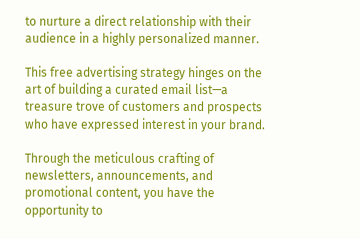to nurture a direct relationship with their audience in a highly personalized manner.

This free advertising strategy hinges on the art of building a curated email list—a treasure trove of customers and prospects who have expressed interest in your brand.

Through the meticulous crafting of newsletters, announcements, and promotional content, you have the opportunity to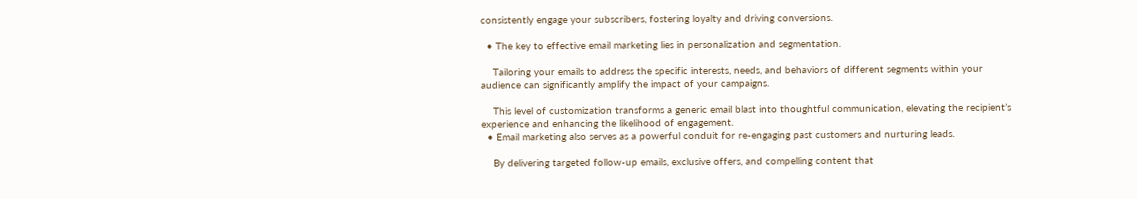consistently engage your subscribers, fostering loyalty and driving conversions.

  • The key to effective email marketing lies in personalization and segmentation.

    Tailoring your emails to address the specific interests, needs, and behaviors of different segments within your audience can significantly amplify the impact of your campaigns.

    This level of customization transforms a generic email blast into thoughtful communication, elevating the recipient’s experience and enhancing the likelihood of engagement.
  • Email marketing also serves as a powerful conduit for re-engaging past customers and nurturing leads.

    By delivering targeted follow-up emails, exclusive offers, and compelling content that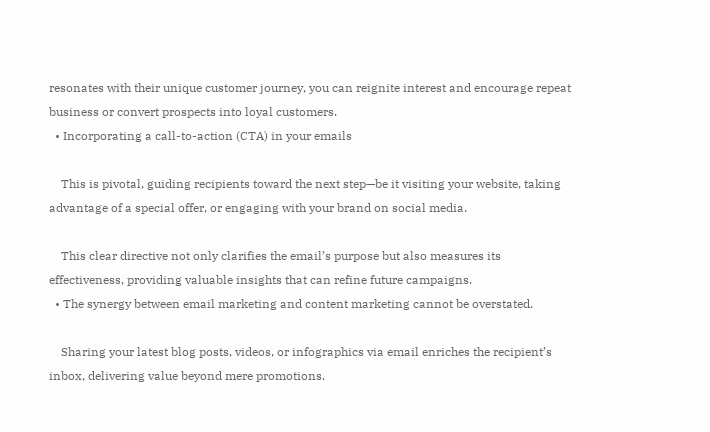resonates with their unique customer journey, you can reignite interest and encourage repeat business or convert prospects into loyal customers.
  • Incorporating a call-to-action (CTA) in your emails

    This is pivotal, guiding recipients toward the next step—be it visiting your website, taking advantage of a special offer, or engaging with your brand on social media.

    This clear directive not only clarifies the email’s purpose but also measures its effectiveness, providing valuable insights that can refine future campaigns.
  • The synergy between email marketing and content marketing cannot be overstated.

    Sharing your latest blog posts, videos, or infographics via email enriches the recipient’s inbox, delivering value beyond mere promotions.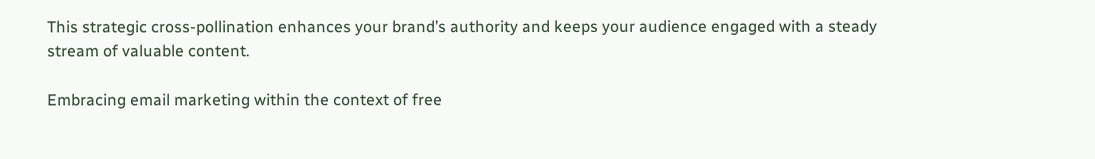This strategic cross-pollination enhances your brand’s authority and keeps your audience engaged with a steady stream of valuable content.

Embracing email marketing within the context of free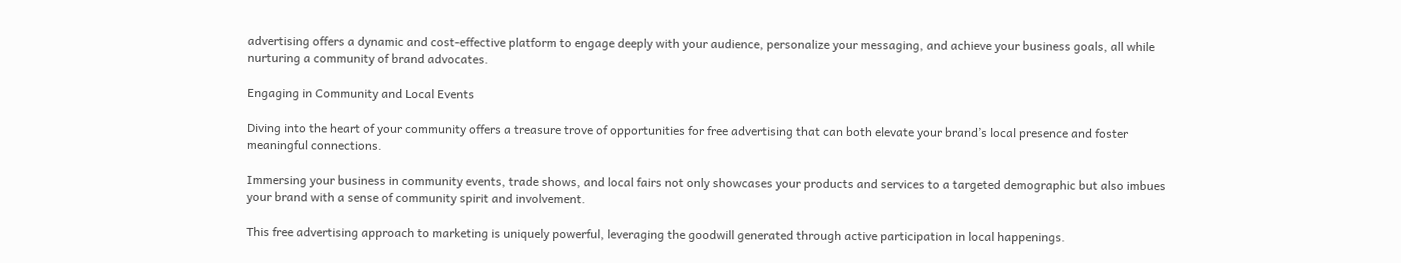advertising offers a dynamic and cost-effective platform to engage deeply with your audience, personalize your messaging, and achieve your business goals, all while nurturing a community of brand advocates.

Engaging in Community and Local Events

Diving into the heart of your community offers a treasure trove of opportunities for free advertising that can both elevate your brand’s local presence and foster meaningful connections.

Immersing your business in community events, trade shows, and local fairs not only showcases your products and services to a targeted demographic but also imbues your brand with a sense of community spirit and involvement.

This free advertising approach to marketing is uniquely powerful, leveraging the goodwill generated through active participation in local happenings.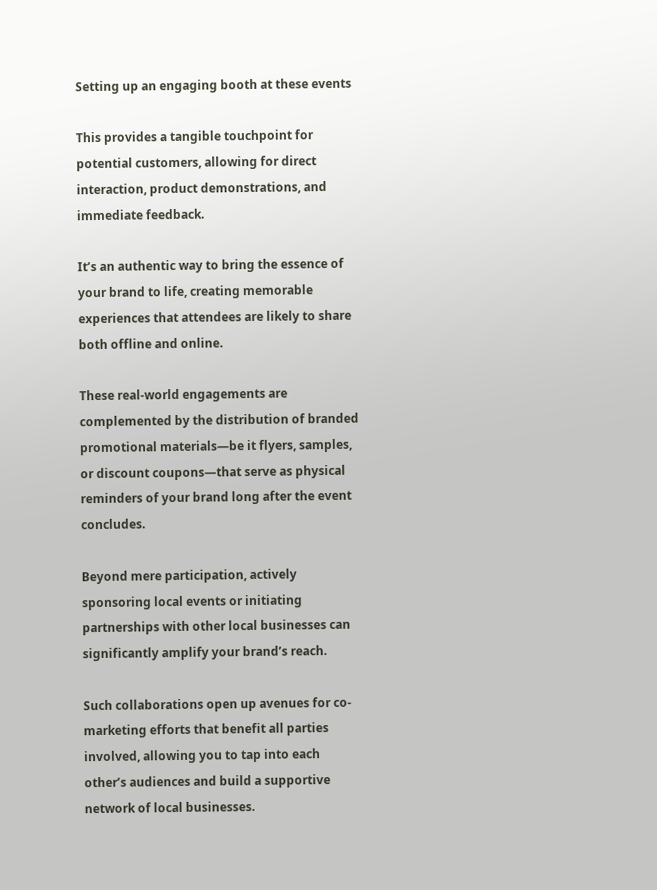Setting up an engaging booth at these events

This provides a tangible touchpoint for potential customers, allowing for direct interaction, product demonstrations, and immediate feedback.

It’s an authentic way to bring the essence of your brand to life, creating memorable experiences that attendees are likely to share both offline and online.

These real-world engagements are complemented by the distribution of branded promotional materials—be it flyers, samples, or discount coupons—that serve as physical reminders of your brand long after the event concludes.

Beyond mere participation, actively sponsoring local events or initiating partnerships with other local businesses can significantly amplify your brand’s reach.

Such collaborations open up avenues for co-marketing efforts that benefit all parties involved, allowing you to tap into each other’s audiences and build a supportive network of local businesses.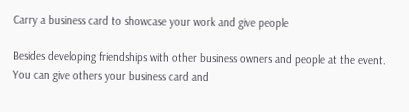Carry a business card to showcase your work and give people

Besides developing friendships with other business owners and people at the event. You can give others your business card and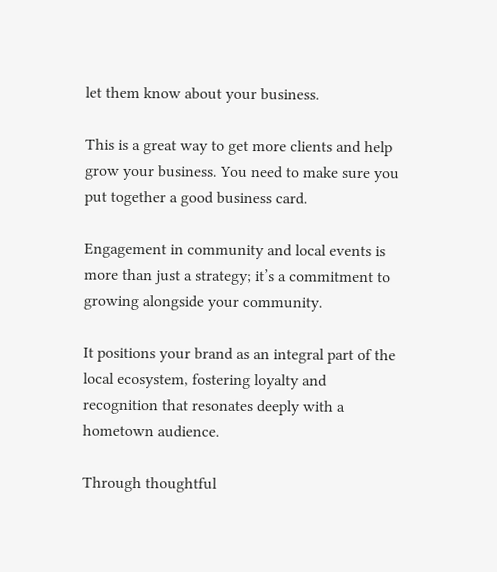let them know about your business.

This is a great way to get more clients and help grow your business. You need to make sure you put together a good business card.

Engagement in community and local events is more than just a strategy; it’s a commitment to growing alongside your community.

It positions your brand as an integral part of the local ecosystem, fostering loyalty and recognition that resonates deeply with a hometown audience.

Through thoughtful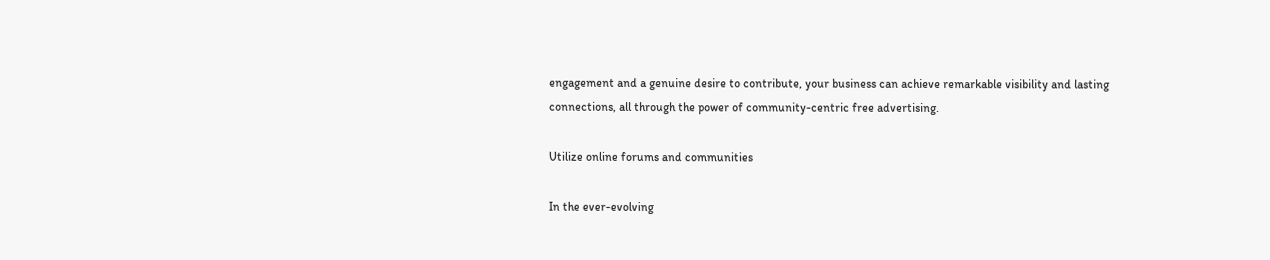engagement and a genuine desire to contribute, your business can achieve remarkable visibility and lasting connections, all through the power of community-centric free advertising.

Utilize online forums and communities

In the ever-evolving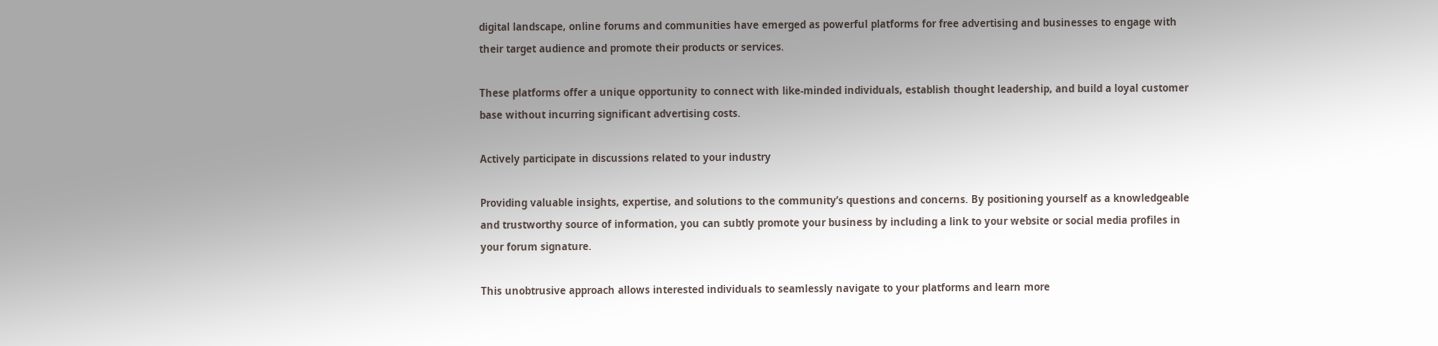digital landscape, online forums and communities have emerged as powerful platforms for free advertising and businesses to engage with their target audience and promote their products or services.

These platforms offer a unique opportunity to connect with like-minded individuals, establish thought leadership, and build a loyal customer base without incurring significant advertising costs.

Actively participate in discussions related to your industry

Providing valuable insights, expertise, and solutions to the community’s questions and concerns. By positioning yourself as a knowledgeable and trustworthy source of information, you can subtly promote your business by including a link to your website or social media profiles in your forum signature.

This unobtrusive approach allows interested individuals to seamlessly navigate to your platforms and learn more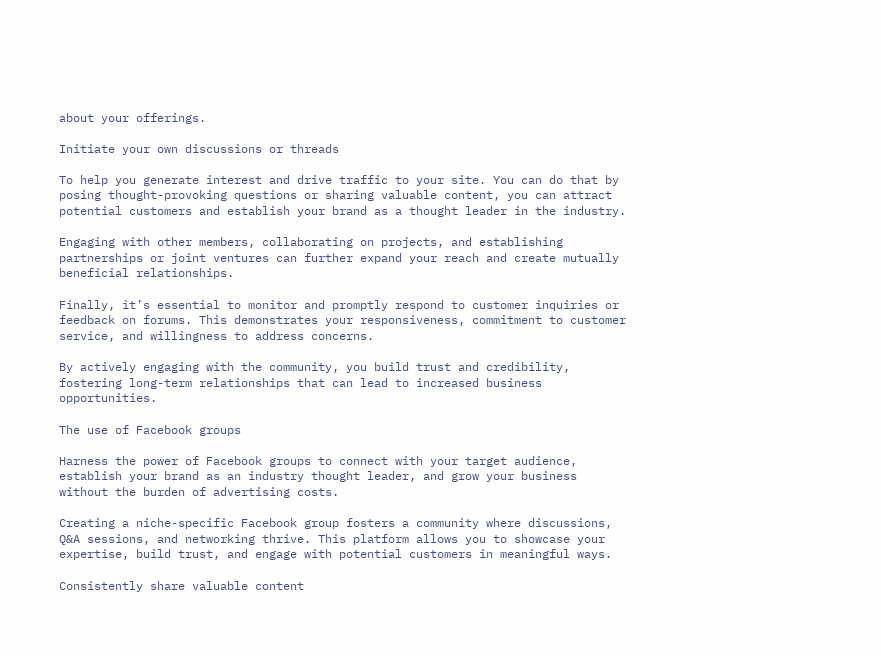about your offerings.

Initiate your own discussions or threads

To help you generate interest and drive traffic to your site. You can do that by posing thought-provoking questions or sharing valuable content, you can attract potential customers and establish your brand as a thought leader in the industry.

Engaging with other members, collaborating on projects, and establishing partnerships or joint ventures can further expand your reach and create mutually beneficial relationships.

Finally, it’s essential to monitor and promptly respond to customer inquiries or feedback on forums. This demonstrates your responsiveness, commitment to customer service, and willingness to address concerns.

By actively engaging with the community, you build trust and credibility, fostering long-term relationships that can lead to increased business opportunities.

The use of Facebook groups

Harness the power of Facebook groups to connect with your target audience, establish your brand as an industry thought leader, and grow your business without the burden of advertising costs.

Creating a niche-specific Facebook group fosters a community where discussions, Q&A sessions, and networking thrive. This platform allows you to showcase your expertise, build trust, and engage with potential customers in meaningful ways.

Consistently share valuable content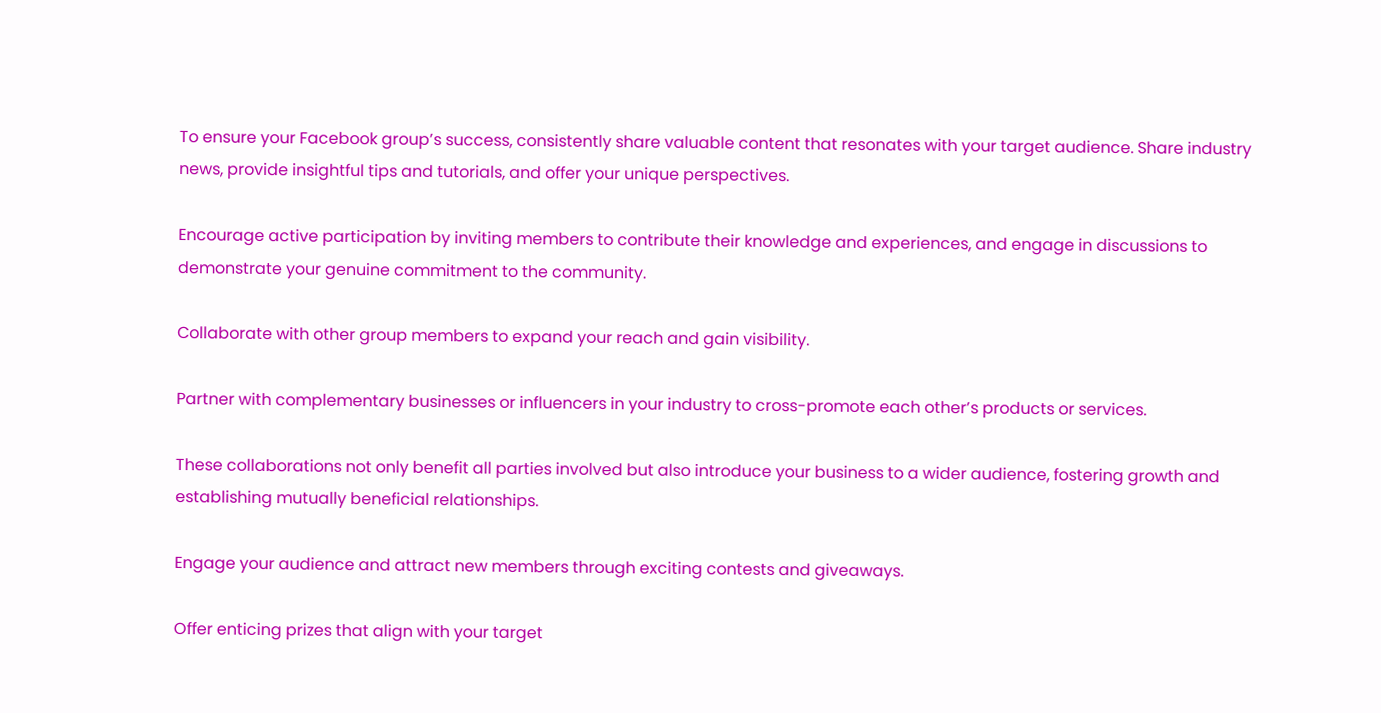To ensure your Facebook group’s success, consistently share valuable content that resonates with your target audience. Share industry news, provide insightful tips and tutorials, and offer your unique perspectives.

Encourage active participation by inviting members to contribute their knowledge and experiences, and engage in discussions to demonstrate your genuine commitment to the community.

Collaborate with other group members to expand your reach and gain visibility.

Partner with complementary businesses or influencers in your industry to cross-promote each other’s products or services.

These collaborations not only benefit all parties involved but also introduce your business to a wider audience, fostering growth and establishing mutually beneficial relationships.

Engage your audience and attract new members through exciting contests and giveaways.

Offer enticing prizes that align with your target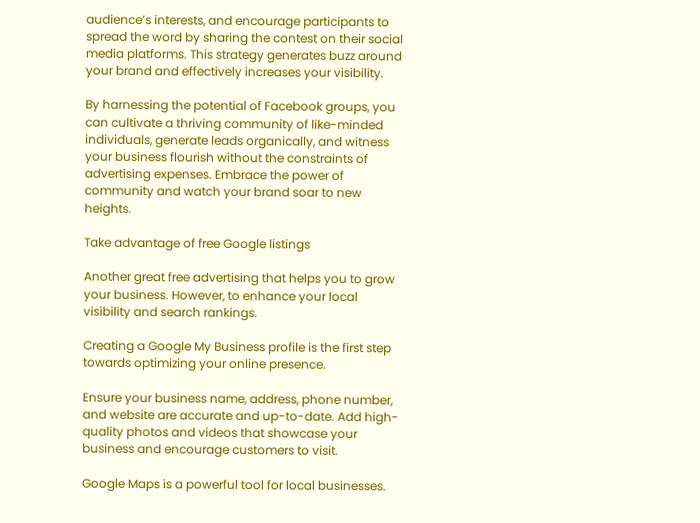audience’s interests, and encourage participants to spread the word by sharing the contest on their social media platforms. This strategy generates buzz around your brand and effectively increases your visibility.

By harnessing the potential of Facebook groups, you can cultivate a thriving community of like-minded individuals, generate leads organically, and witness your business flourish without the constraints of advertising expenses. Embrace the power of community and watch your brand soar to new heights.

Take advantage of free Google listings

Another great free advertising that helps you to grow your business. However, to enhance your local visibility and search rankings.

Creating a Google My Business profile is the first step towards optimizing your online presence.

Ensure your business name, address, phone number, and website are accurate and up-to-date. Add high-quality photos and videos that showcase your business and encourage customers to visit.

Google Maps is a powerful tool for local businesses.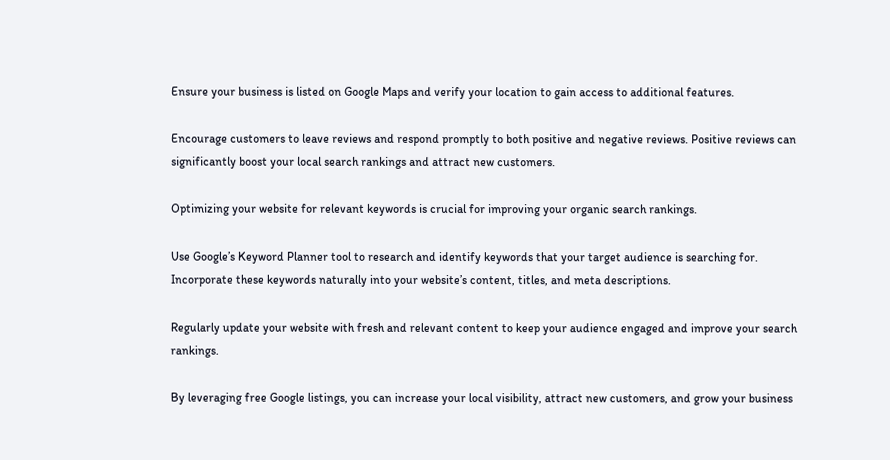Ensure your business is listed on Google Maps and verify your location to gain access to additional features.

Encourage customers to leave reviews and respond promptly to both positive and negative reviews. Positive reviews can significantly boost your local search rankings and attract new customers.

Optimizing your website for relevant keywords is crucial for improving your organic search rankings.

Use Google’s Keyword Planner tool to research and identify keywords that your target audience is searching for. Incorporate these keywords naturally into your website’s content, titles, and meta descriptions.

Regularly update your website with fresh and relevant content to keep your audience engaged and improve your search rankings.

By leveraging free Google listings, you can increase your local visibility, attract new customers, and grow your business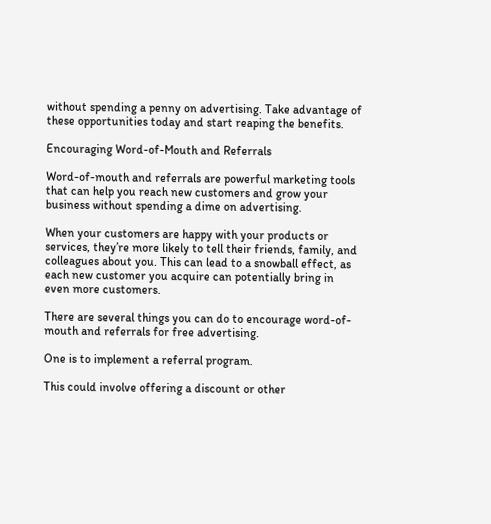without spending a penny on advertising. Take advantage of these opportunities today and start reaping the benefits.

Encouraging Word-of-Mouth and Referrals

Word-of-mouth and referrals are powerful marketing tools that can help you reach new customers and grow your business without spending a dime on advertising.

When your customers are happy with your products or services, they’re more likely to tell their friends, family, and colleagues about you. This can lead to a snowball effect, as each new customer you acquire can potentially bring in even more customers.

There are several things you can do to encourage word-of-mouth and referrals for free advertising.

One is to implement a referral program.

This could involve offering a discount or other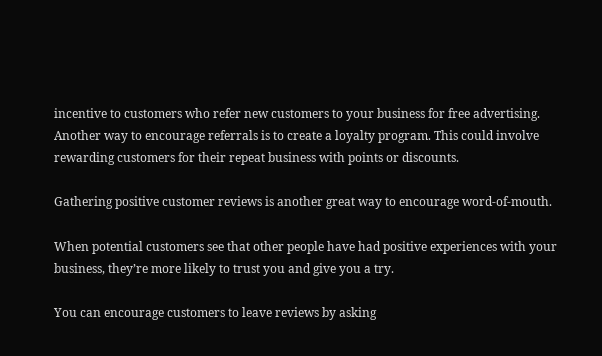incentive to customers who refer new customers to your business for free advertising. Another way to encourage referrals is to create a loyalty program. This could involve rewarding customers for their repeat business with points or discounts.

Gathering positive customer reviews is another great way to encourage word-of-mouth.

When potential customers see that other people have had positive experiences with your business, they’re more likely to trust you and give you a try.

You can encourage customers to leave reviews by asking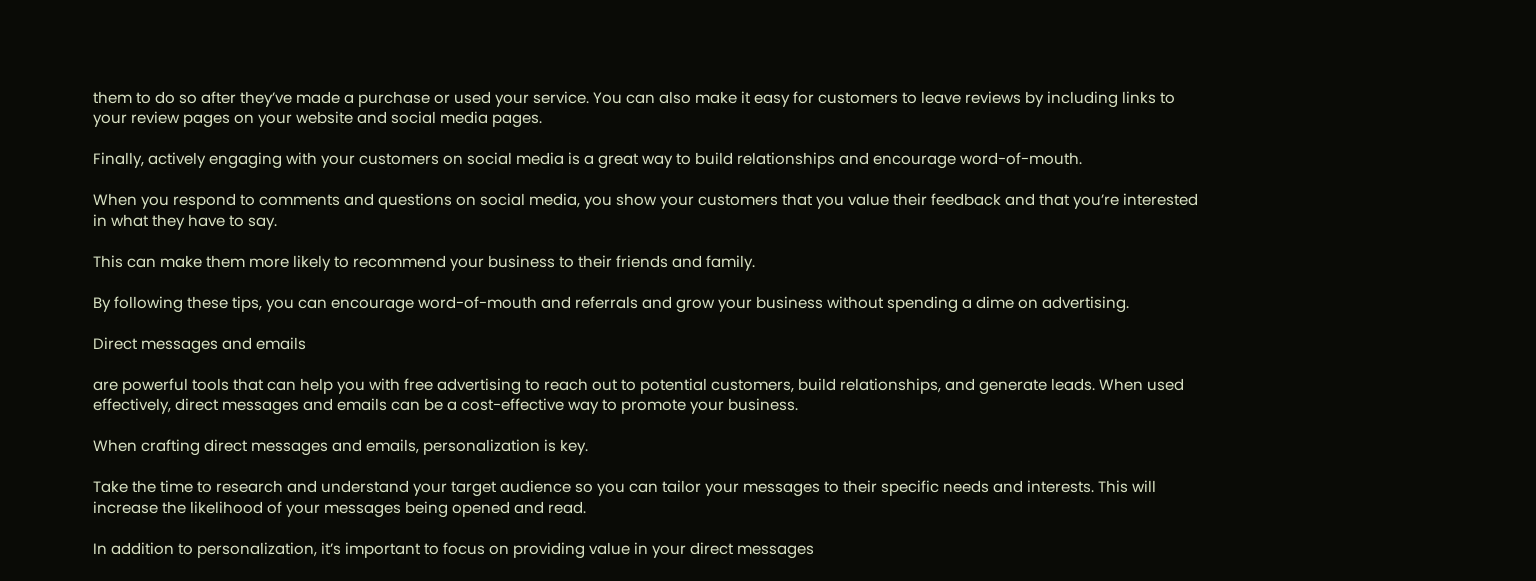them to do so after they’ve made a purchase or used your service. You can also make it easy for customers to leave reviews by including links to your review pages on your website and social media pages.

Finally, actively engaging with your customers on social media is a great way to build relationships and encourage word-of-mouth.

When you respond to comments and questions on social media, you show your customers that you value their feedback and that you’re interested in what they have to say.

This can make them more likely to recommend your business to their friends and family.

By following these tips, you can encourage word-of-mouth and referrals and grow your business without spending a dime on advertising.

Direct messages and emails

are powerful tools that can help you with free advertising to reach out to potential customers, build relationships, and generate leads. When used effectively, direct messages and emails can be a cost-effective way to promote your business.

When crafting direct messages and emails, personalization is key.

Take the time to research and understand your target audience so you can tailor your messages to their specific needs and interests. This will increase the likelihood of your messages being opened and read.

In addition to personalization, it’s important to focus on providing value in your direct messages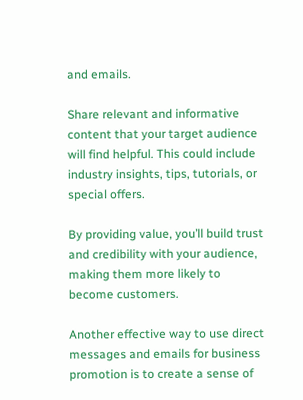and emails.

Share relevant and informative content that your target audience will find helpful. This could include industry insights, tips, tutorials, or special offers.

By providing value, you’ll build trust and credibility with your audience, making them more likely to become customers.

Another effective way to use direct messages and emails for business promotion is to create a sense of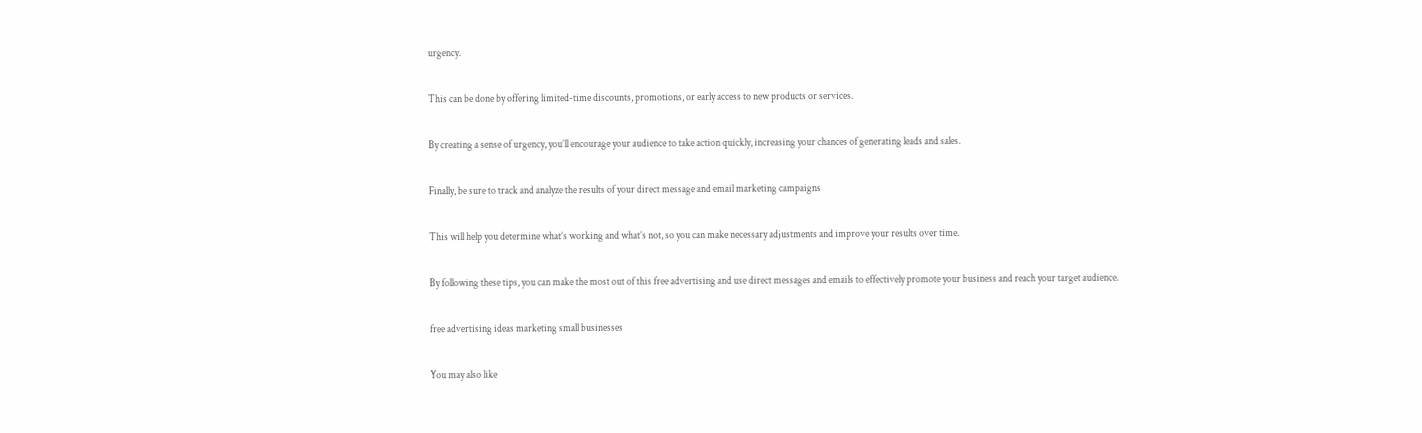urgency.

This can be done by offering limited-time discounts, promotions, or early access to new products or services.

By creating a sense of urgency, you’ll encourage your audience to take action quickly, increasing your chances of generating leads and sales.

Finally, be sure to track and analyze the results of your direct message and email marketing campaigns

This will help you determine what’s working and what’s not, so you can make necessary adjustments and improve your results over time.

By following these tips, you can make the most out of this free advertising and use direct messages and emails to effectively promote your business and reach your target audience.

free advertising ideas marketing small businesses

You may also like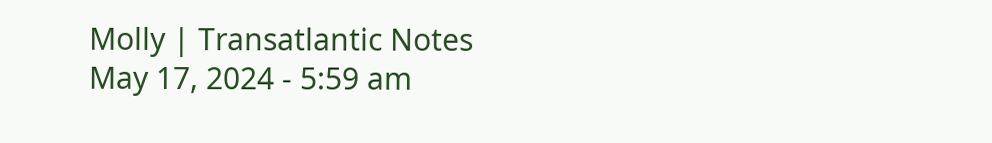Molly | Transatlantic Notes May 17, 2024 - 5:59 am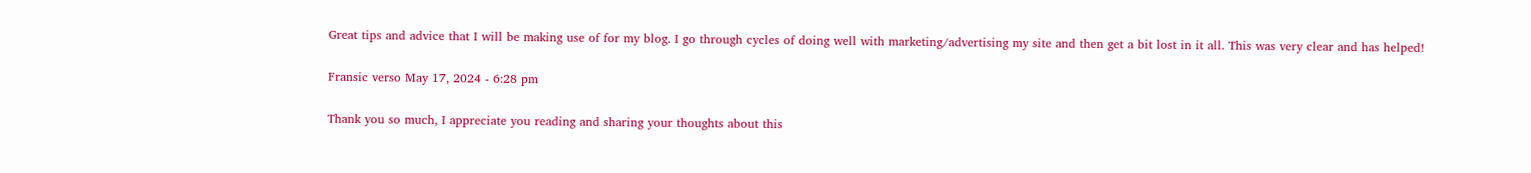Great tips and advice that I will be making use of for my blog. I go through cycles of doing well with marketing/advertising my site and then get a bit lost in it all. This was very clear and has helped!

Fransic verso May 17, 2024 - 6:28 pm

Thank you so much, I appreciate you reading and sharing your thoughts about this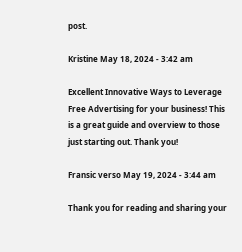post.

Kristine May 18, 2024 - 3:42 am

Excellent Innovative Ways to Leverage Free Advertising for your business! This is a great guide and overview to those just starting out. Thank you!

Fransic verso May 19, 2024 - 3:44 am

Thank you for reading and sharing your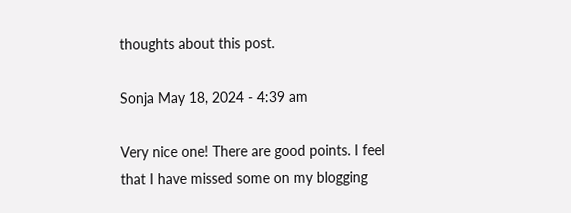thoughts about this post.

Sonja May 18, 2024 - 4:39 am

Very nice one! There are good points. I feel that I have missed some on my blogging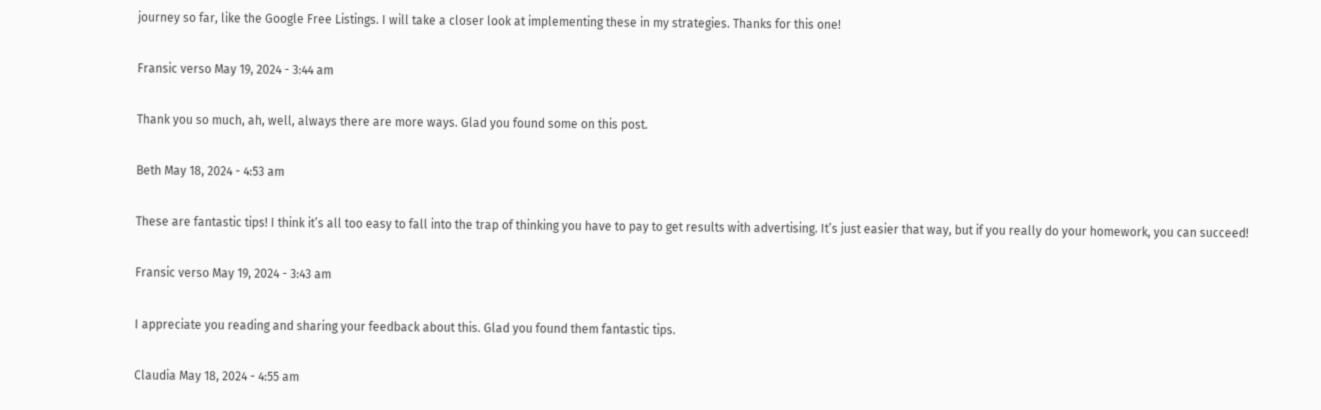journey so far, like the Google Free Listings. I will take a closer look at implementing these in my strategies. Thanks for this one!

Fransic verso May 19, 2024 - 3:44 am

Thank you so much, ah, well, always there are more ways. Glad you found some on this post.

Beth May 18, 2024 - 4:53 am

These are fantastic tips! I think it’s all too easy to fall into the trap of thinking you have to pay to get results with advertising. It’s just easier that way, but if you really do your homework, you can succeed!

Fransic verso May 19, 2024 - 3:43 am

I appreciate you reading and sharing your feedback about this. Glad you found them fantastic tips.

Claudia May 18, 2024 - 4:55 am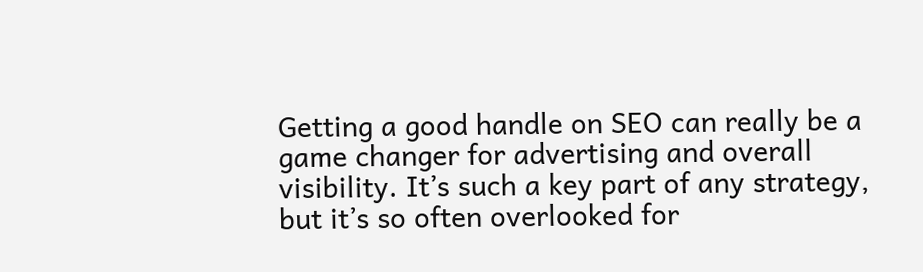Getting a good handle on SEO can really be a game changer for advertising and overall visibility. It’s such a key part of any strategy, but it’s so often overlooked for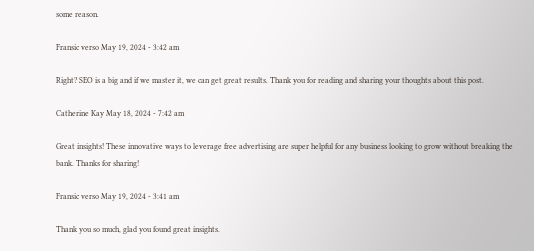some reason.

Fransic verso May 19, 2024 - 3:42 am

Right? SEO is a big and if we master it, we can get great results. Thank you for reading and sharing your thoughts about this post.

Catherine Kay May 18, 2024 - 7:42 am

Great insights! These innovative ways to leverage free advertising are super helpful for any business looking to grow without breaking the bank. Thanks for sharing!

Fransic verso May 19, 2024 - 3:41 am

Thank you so much, glad you found great insights.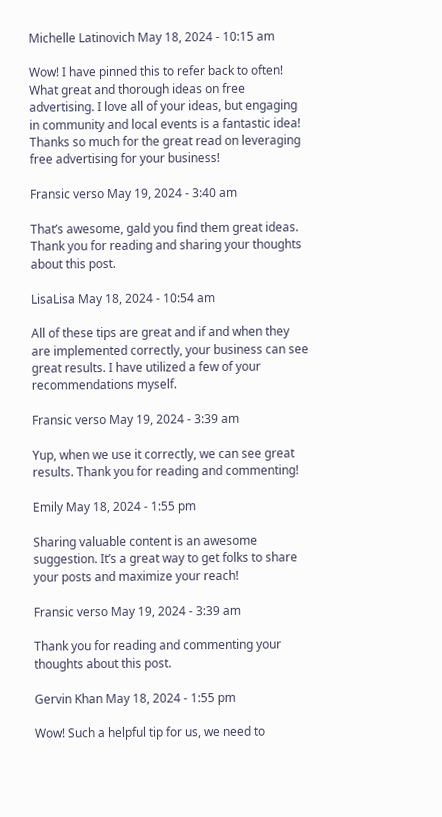Michelle Latinovich May 18, 2024 - 10:15 am

Wow! I have pinned this to refer back to often! What great and thorough ideas on free advertising. I love all of your ideas, but engaging in community and local events is a fantastic idea! Thanks so much for the great read on leveraging free advertising for your business!

Fransic verso May 19, 2024 - 3:40 am

That’s awesome, gald you find them great ideas. Thank you for reading and sharing your thoughts about this post.

LisaLisa May 18, 2024 - 10:54 am

All of these tips are great and if and when they are implemented correctly, your business can see great results. I have utilized a few of your recommendations myself.

Fransic verso May 19, 2024 - 3:39 am

Yup, when we use it correctly, we can see great results. Thank you for reading and commenting!

Emily May 18, 2024 - 1:55 pm

Sharing valuable content is an awesome suggestion. It’s a great way to get folks to share your posts and maximize your reach!

Fransic verso May 19, 2024 - 3:39 am

Thank you for reading and commenting your thoughts about this post.

Gervin Khan May 18, 2024 - 1:55 pm

Wow! Such a helpful tip for us, we need to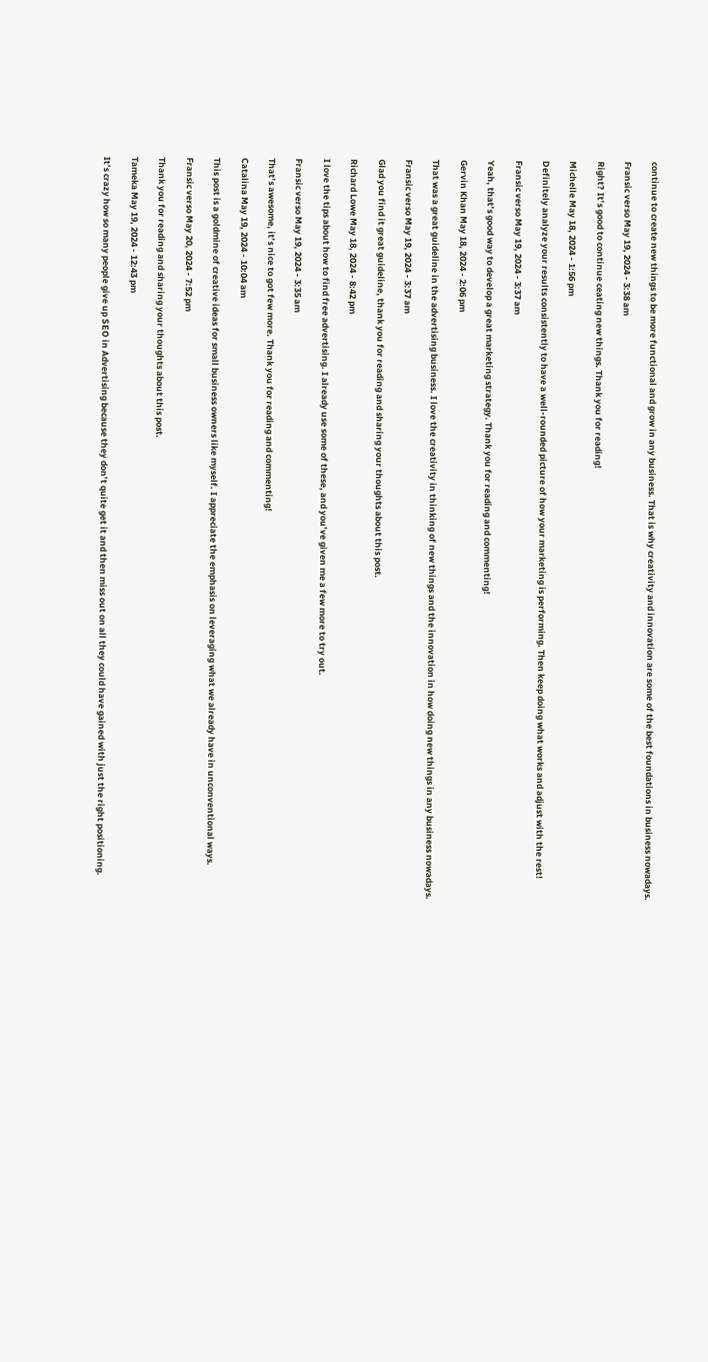continue to create new things to be more functional and grow in any business. That is why creativity and innovation are some of the best foundations in business nowadays.

Fransic verso May 19, 2024 - 3:38 am

Right? It’s good to continue ceating new things. Thank you for reading!

Michelle May 18, 2024 - 1:56 pm

Definitely analyze your results consistently to have a well-rounded picture of how your marketing is performing. Then keep doing what works and adjust with the rest!

Fransic verso May 19, 2024 - 3:37 am

Yeah, that’s good way to develop a great marketing strategy. Thank you for reading and commenting!

Gervin Khan May 18, 2024 - 2:06 pm

That was a great guideline in the advertising business. I love the creativity in thinking of new things and the innovation in how doing new things in any business nowadays.

Fransic verso May 19, 2024 - 3:37 am

Glad you find it great guideline, thank you for reading and sharing your thoughts about this post.

Richard Lowe May 18, 2024 - 8:42 pm

I love the tips about how to find free advertising. I already use some of these, and you’ve given me a few more to try out.

Fransic verso May 19, 2024 - 3:35 am

That’s awesome, it’s nice to got few more. Thank you for reading and commenting!

Catalina May 19, 2024 - 10:04 am

This post is a goldmine of creative ideas for small business owners like myself. I appreciate the emphasis on leveraging what we already have in unconventional ways.

Fransic verso May 20, 2024 - 7:52 pm

Thank you for reading and sharing your thoughts about this post.

Tameka May 19, 2024 - 12:43 pm

It’s crazy how so many people give up SEO in Advertising because they don’t quite get it and then miss out on all they could have gained with just the right positioning.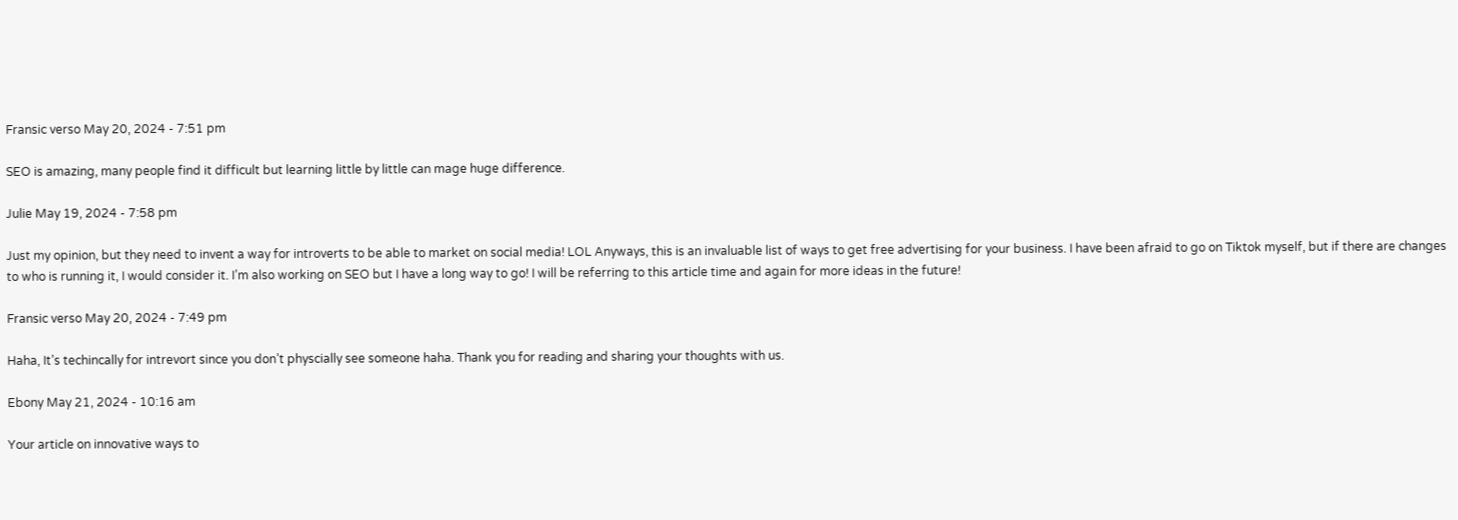Fransic verso May 20, 2024 - 7:51 pm

SEO is amazing, many people find it difficult but learning little by little can mage huge difference.

Julie May 19, 2024 - 7:58 pm

Just my opinion, but they need to invent a way for introverts to be able to market on social media! LOL Anyways, this is an invaluable list of ways to get free advertising for your business. I have been afraid to go on Tiktok myself, but if there are changes to who is running it, I would consider it. I’m also working on SEO but I have a long way to go! I will be referring to this article time and again for more ideas in the future!

Fransic verso May 20, 2024 - 7:49 pm

Haha, It’s techincally for intrevort since you don’t physcially see someone haha. Thank you for reading and sharing your thoughts with us.

Ebony May 21, 2024 - 10:16 am

Your article on innovative ways to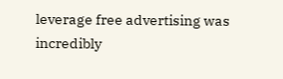leverage free advertising was incredibly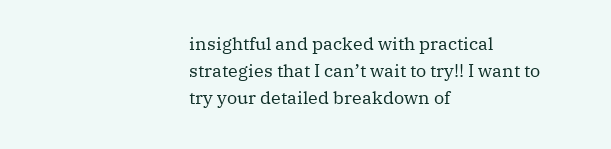insightful and packed with practical strategies that I can’t wait to try!! I want to try your detailed breakdown of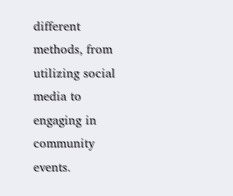different methods, from utilizing social media to engaging in community events.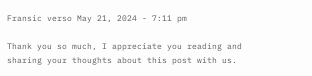Fransic verso May 21, 2024 - 7:11 pm

Thank you so much, I appreciate you reading and sharing your thoughts about this post with us.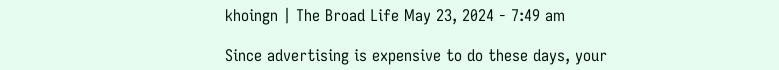khoingn | The Broad Life May 23, 2024 - 7:49 am

Since advertising is expensive to do these days, your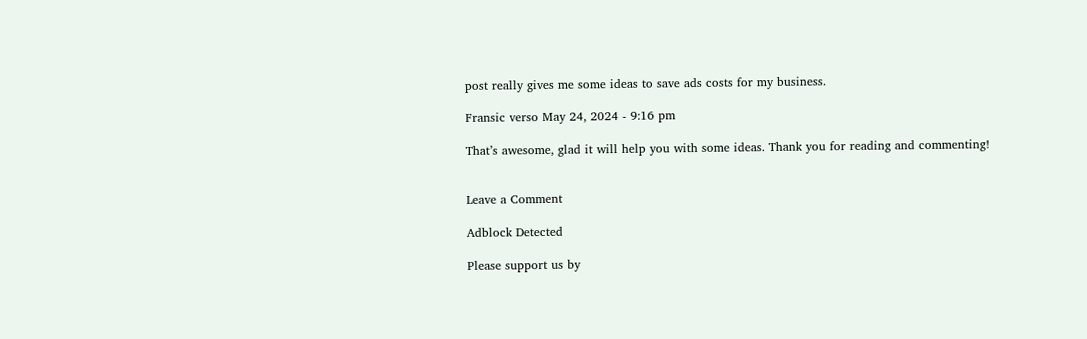post really gives me some ideas to save ads costs for my business.

Fransic verso May 24, 2024 - 9:16 pm

That’s awesome, glad it will help you with some ideas. Thank you for reading and commenting!


Leave a Comment

Adblock Detected

Please support us by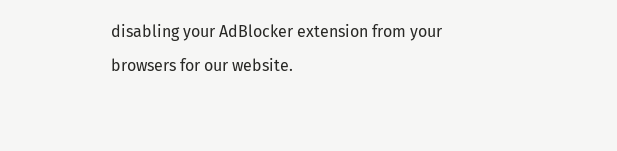disabling your AdBlocker extension from your browsers for our website.